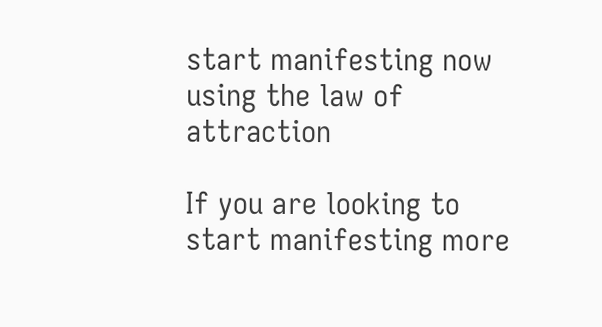start manifesting now using the law of attraction

If you are looking to start manifesting more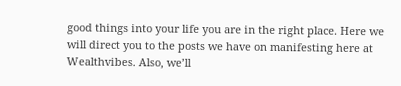good things into your life you are in the right place. Here we will direct you to the posts we have on manifesting here at Wealthvibes. Also, we’ll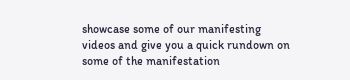showcase some of our manifesting videos and give you a quick rundown on some of the manifestation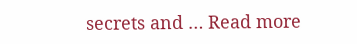secrets and … Read more